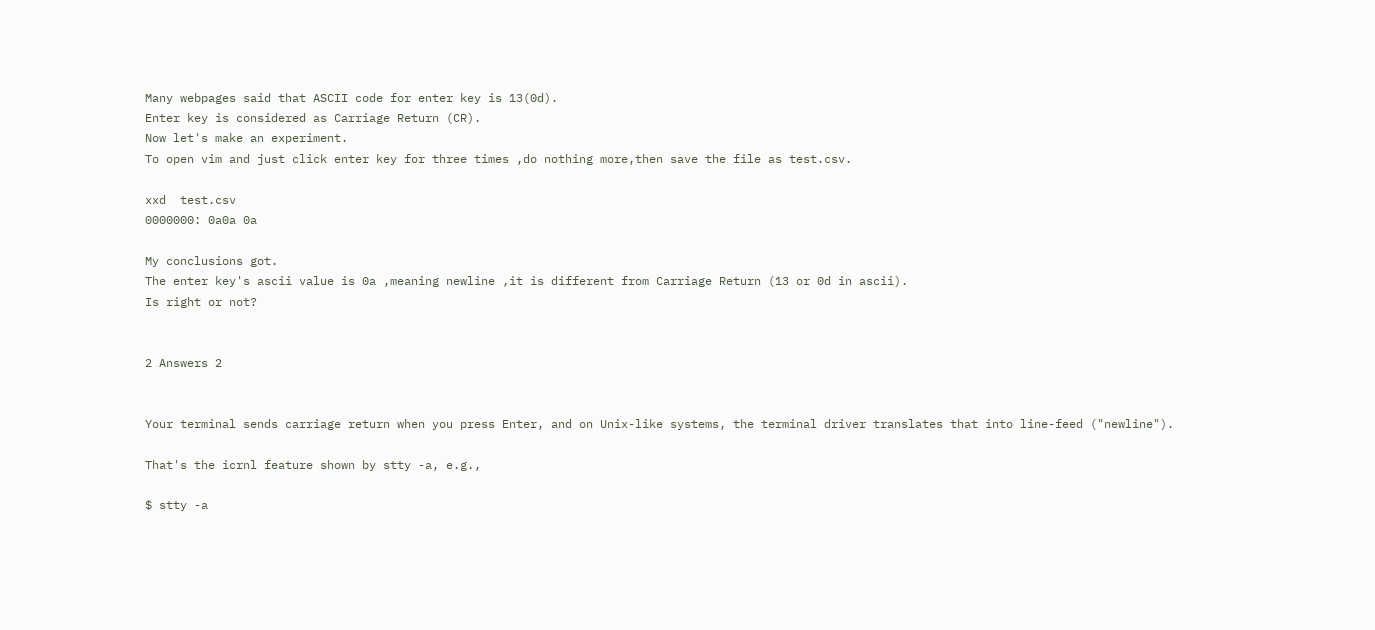Many webpages said that ASCII code for enter key is 13(0d).
Enter key is considered as Carriage Return (CR).
Now let's make an experiment.
To open vim and just click enter key for three times ,do nothing more,then save the file as test.csv.

xxd  test.csv
0000000: 0a0a 0a

My conclusions got.
The enter key's ascii value is 0a ,meaning newline ,it is different from Carriage Return (13 or 0d in ascii).
Is right or not?


2 Answers 2


Your terminal sends carriage return when you press Enter, and on Unix-like systems, the terminal driver translates that into line-feed ("newline").

That's the icrnl feature shown by stty -a, e.g.,

$ stty -a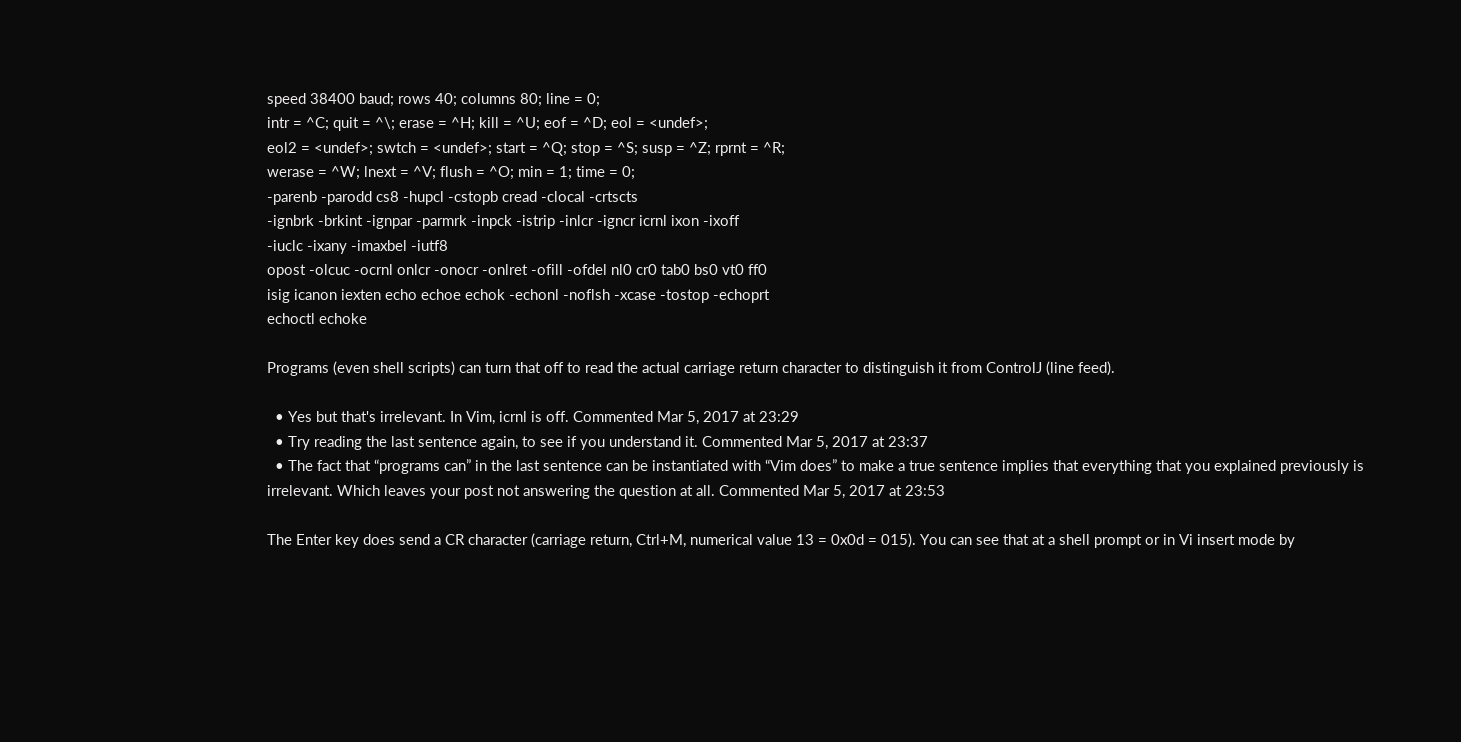speed 38400 baud; rows 40; columns 80; line = 0;
intr = ^C; quit = ^\; erase = ^H; kill = ^U; eof = ^D; eol = <undef>;
eol2 = <undef>; swtch = <undef>; start = ^Q; stop = ^S; susp = ^Z; rprnt = ^R;
werase = ^W; lnext = ^V; flush = ^O; min = 1; time = 0;
-parenb -parodd cs8 -hupcl -cstopb cread -clocal -crtscts
-ignbrk -brkint -ignpar -parmrk -inpck -istrip -inlcr -igncr icrnl ixon -ixoff
-iuclc -ixany -imaxbel -iutf8
opost -olcuc -ocrnl onlcr -onocr -onlret -ofill -ofdel nl0 cr0 tab0 bs0 vt0 ff0
isig icanon iexten echo echoe echok -echonl -noflsh -xcase -tostop -echoprt
echoctl echoke

Programs (even shell scripts) can turn that off to read the actual carriage return character to distinguish it from ControlJ (line feed).

  • Yes but that's irrelevant. In Vim, icrnl is off. Commented Mar 5, 2017 at 23:29
  • Try reading the last sentence again, to see if you understand it. Commented Mar 5, 2017 at 23:37
  • The fact that “programs can” in the last sentence can be instantiated with “Vim does” to make a true sentence implies that everything that you explained previously is irrelevant. Which leaves your post not answering the question at all. Commented Mar 5, 2017 at 23:53

The Enter key does send a CR character (carriage return, Ctrl+M, numerical value 13 = 0x0d = 015). You can see that at a shell prompt or in Vi insert mode by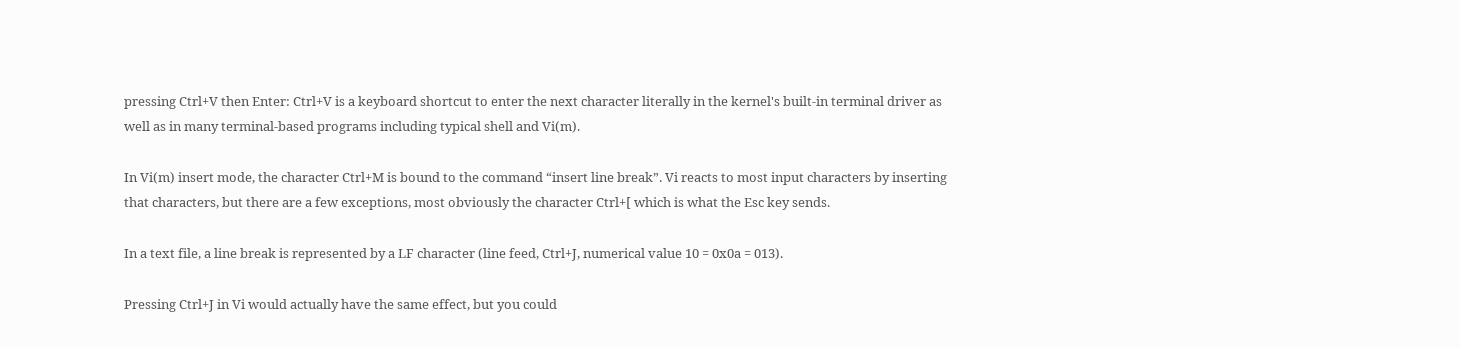pressing Ctrl+V then Enter: Ctrl+V is a keyboard shortcut to enter the next character literally in the kernel's built-in terminal driver as well as in many terminal-based programs including typical shell and Vi(m).

In Vi(m) insert mode, the character Ctrl+M is bound to the command “insert line break”. Vi reacts to most input characters by inserting that characters, but there are a few exceptions, most obviously the character Ctrl+[ which is what the Esc key sends.

In a text file, a line break is represented by a LF character (line feed, Ctrl+J, numerical value 10 = 0x0a = 013).

Pressing Ctrl+J in Vi would actually have the same effect, but you could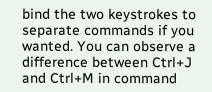bind the two keystrokes to separate commands if you wanted. You can observe a difference between Ctrl+J and Ctrl+M in command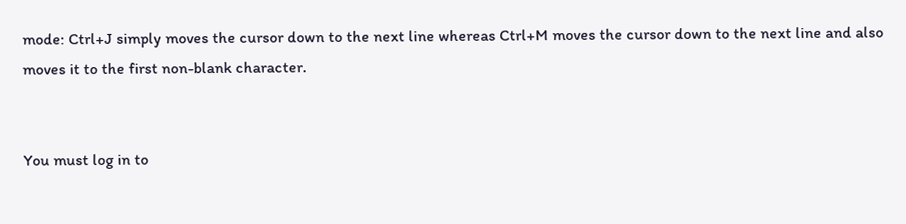mode: Ctrl+J simply moves the cursor down to the next line whereas Ctrl+M moves the cursor down to the next line and also moves it to the first non-blank character.


You must log in to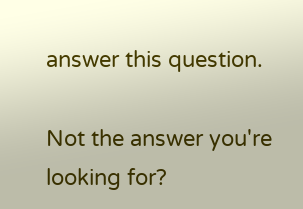answer this question.

Not the answer you're looking for?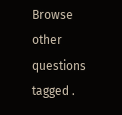Browse other questions tagged .